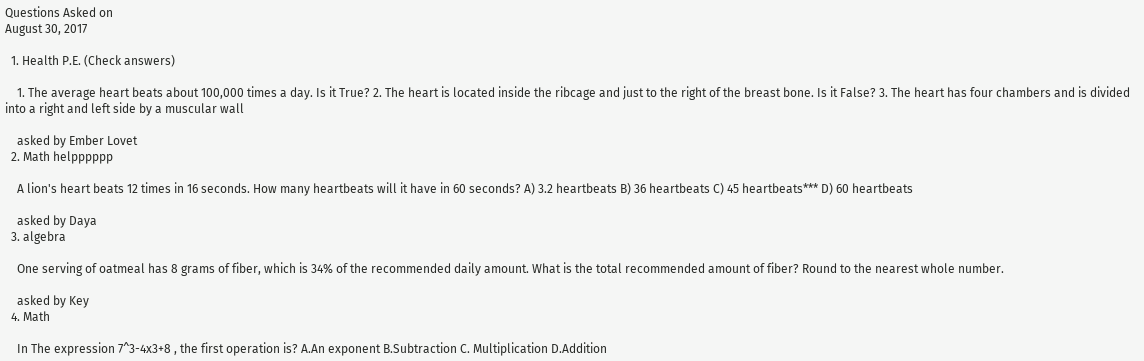Questions Asked on
August 30, 2017

  1. Health P.E. (Check answers)

    1. The average heart beats about 100,000 times a day. Is it True? 2. The heart is located inside the ribcage and just to the right of the breast bone. Is it False? 3. The heart has four chambers and is divided into a right and left side by a muscular wall

    asked by Ember Lovet
  2. Math helpppppp

    A lion's heart beats 12 times in 16 seconds. How many heartbeats will it have in 60 seconds? A) 3.2 heartbeats B) 36 heartbeats C) 45 heartbeats*** D) 60 heartbeats

    asked by Daya
  3. algebra

    One serving of oatmeal has 8 grams of fiber, which is 34% of the recommended daily amount. What is the total recommended amount of fiber? Round to the nearest whole number.

    asked by Key
  4. Math

    In The expression 7^3-4x3+8 , the first operation is? A.An exponent B.Subtraction C. Multiplication D.Addition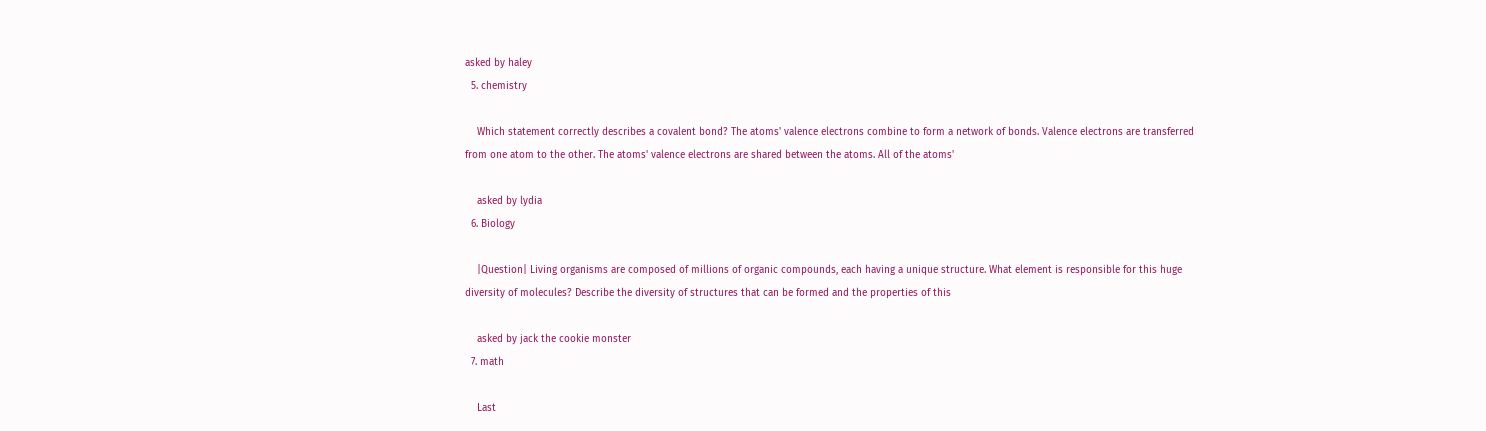asked by haley
  5. chemistry

    Which statement correctly describes a covalent bond? The atoms' valence electrons combine to form a network of bonds. Valence electrons are transferred from one atom to the other. The atoms' valence electrons are shared between the atoms. All of the atoms'

    asked by lydia
  6. Biology

    |Question| Living organisms are composed of millions of organic compounds, each having a unique structure. What element is responsible for this huge diversity of molecules? Describe the diversity of structures that can be formed and the properties of this

    asked by jack the cookie monster
  7. math

    Last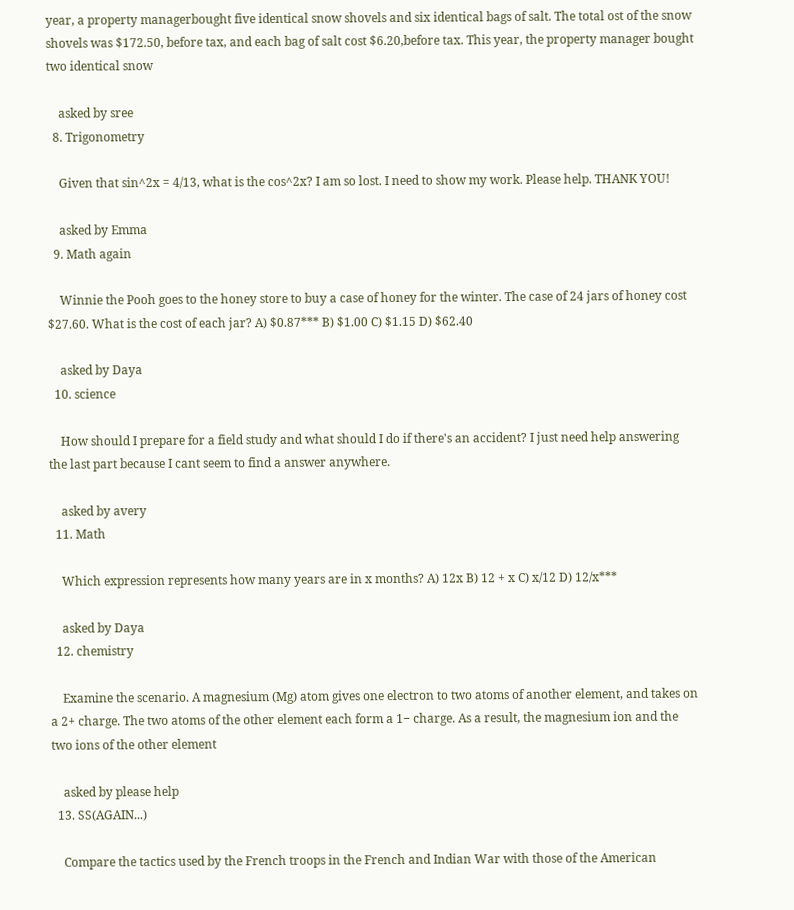year, a property managerbought five identical snow shovels and six identical bags of salt. The total ost of the snow shovels was $172.50, before tax, and each bag of salt cost $6.20,before tax. This year, the property manager bought two identical snow

    asked by sree
  8. Trigonometry

    Given that sin^2x = 4/13, what is the cos^2x? I am so lost. I need to show my work. Please help. THANK YOU!

    asked by Emma
  9. Math again

    Winnie the Pooh goes to the honey store to buy a case of honey for the winter. The case of 24 jars of honey cost $27.60. What is the cost of each jar? A) $0.87*** B) $1.00 C) $1.15 D) $62.40

    asked by Daya
  10. science

    How should I prepare for a field study and what should I do if there's an accident? I just need help answering the last part because I cant seem to find a answer anywhere.

    asked by avery
  11. Math

    Which expression represents how many years are in x months? A) 12x B) 12 + x C) x/12 D) 12/x***

    asked by Daya
  12. chemistry

    Examine the scenario. A magnesium (Mg) atom gives one electron to two atoms of another element, and takes on a 2+ charge. The two atoms of the other element each form a 1− charge. As a result, the magnesium ion and the two ions of the other element

    asked by please help
  13. SS(AGAIN...)

    Compare the tactics used by the French troops in the French and Indian War with those of the American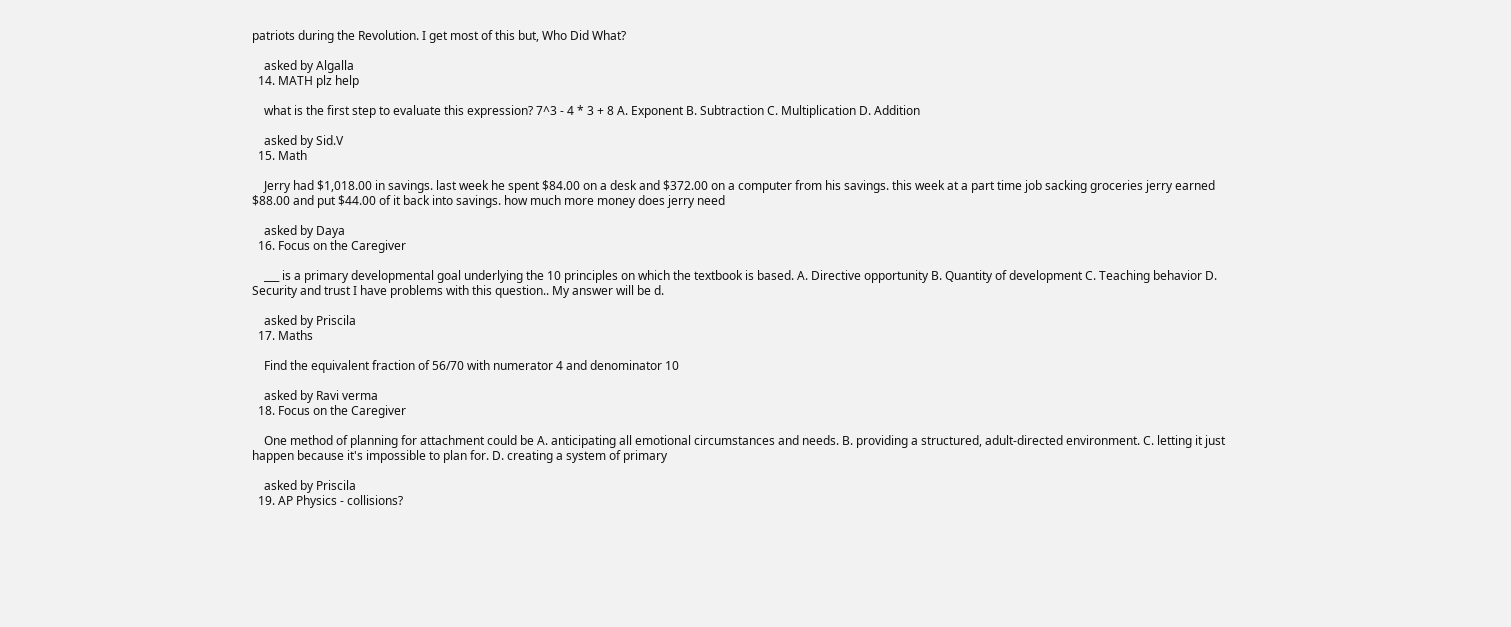patriots during the Revolution. I get most of this but, Who Did What?

    asked by Algalla
  14. MATH plz help

    what is the first step to evaluate this expression? 7^3 - 4 * 3 + 8 A. Exponent B. Subtraction C. Multiplication D. Addition

    asked by Sid.V
  15. Math

    Jerry had $1,018.00 in savings. last week he spent $84.00 on a desk and $372.00 on a computer from his savings. this week at a part time job sacking groceries jerry earned $88.00 and put $44.00 of it back into savings. how much more money does jerry need

    asked by Daya
  16. Focus on the Caregiver

    ___ is a primary developmental goal underlying the 10 principles on which the textbook is based. A. Directive opportunity B. Quantity of development C. Teaching behavior D. Security and trust I have problems with this question.. My answer will be d.

    asked by Priscila
  17. Maths

    Find the equivalent fraction of 56/70 with numerator 4 and denominator 10

    asked by Ravi verma
  18. Focus on the Caregiver

    One method of planning for attachment could be A. anticipating all emotional circumstances and needs. B. providing a structured, adult-directed environment. C. letting it just happen because it's impossible to plan for. D. creating a system of primary

    asked by Priscila
  19. AP Physics - collisions?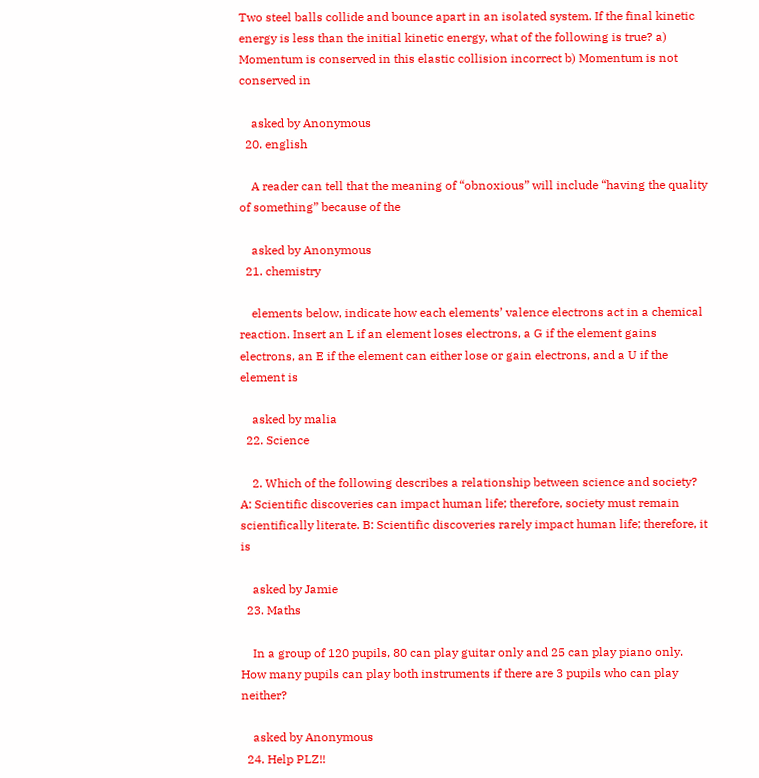Two steel balls collide and bounce apart in an isolated system. If the final kinetic energy is less than the initial kinetic energy, what of the following is true? a) Momentum is conserved in this elastic collision incorrect b) Momentum is not conserved in

    asked by Anonymous
  20. english

    A reader can tell that the meaning of “obnoxious” will include “having the quality of something” because of the

    asked by Anonymous
  21. chemistry

    elements below, indicate how each elements’ valence electrons act in a chemical reaction. Insert an L if an element loses electrons, a G if the element gains electrons, an E if the element can either lose or gain electrons, and a U if the element is

    asked by malia
  22. Science

    2. Which of the following describes a relationship between science and society? A: Scientific discoveries can impact human life; therefore, society must remain scientifically literate. B: Scientific discoveries rarely impact human life; therefore, it is

    asked by Jamie
  23. Maths

    In a group of 120 pupils, 80 can play guitar only and 25 can play piano only. How many pupils can play both instruments if there are 3 pupils who can play neither?

    asked by Anonymous
  24. Help PLZ!!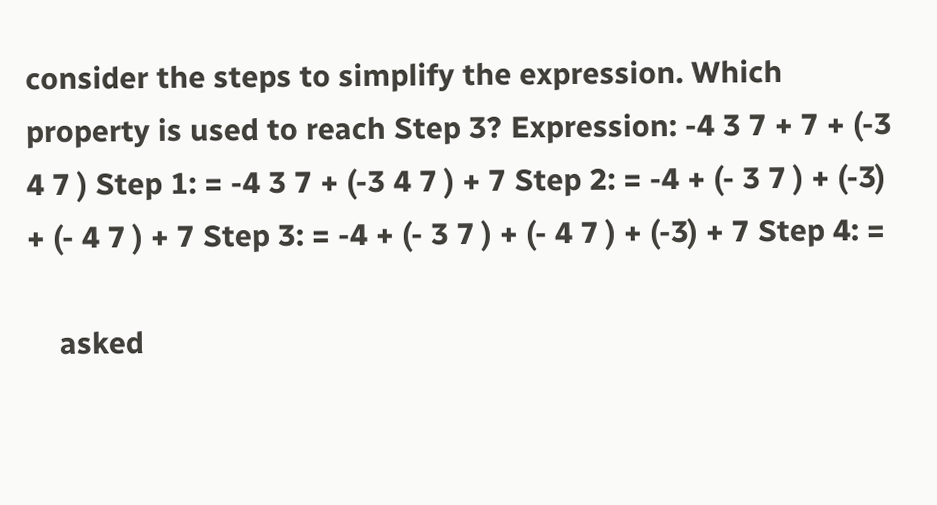consider the steps to simplify the expression. Which property is used to reach Step 3? Expression: -4 3 7 + 7 + (-3 4 7 ) Step 1: = -4 3 7 + (-3 4 7 ) + 7 Step 2: = -4 + (- 3 7 ) + (-3) + (- 4 7 ) + 7 Step 3: = -4 + (- 3 7 ) + (- 4 7 ) + (-3) + 7 Step 4: =

    asked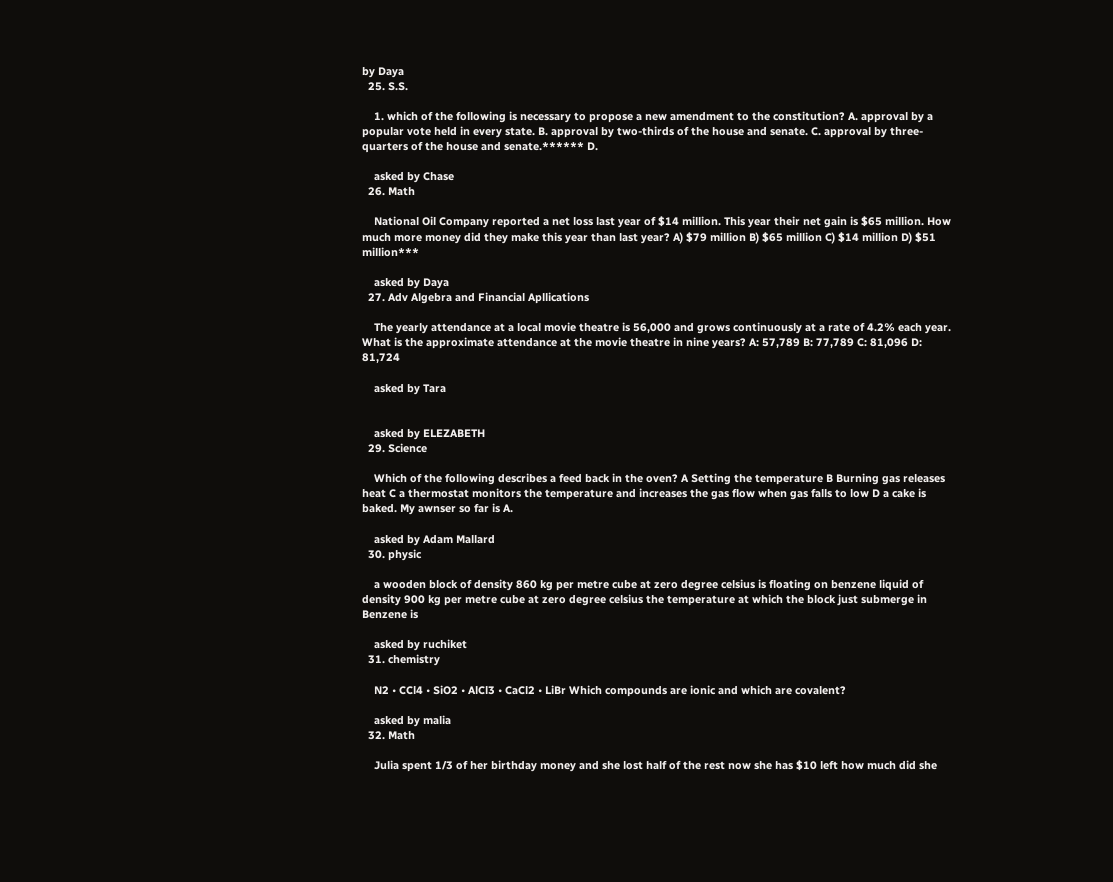by Daya
  25. S.S.

    1. which of the following is necessary to propose a new amendment to the constitution? A. approval by a popular vote held in every state. B. approval by two-thirds of the house and senate. C. approval by three-quarters of the house and senate.****** D.

    asked by Chase
  26. Math

    National Oil Company reported a net loss last year of $14 million. This year their net gain is $65 million. How much more money did they make this year than last year? A) $79 million B) $65 million C) $14 million D) $51 million***

    asked by Daya
  27. Adv Algebra and Financial Apllications

    The yearly attendance at a local movie theatre is 56,000 and grows continuously at a rate of 4.2% each year. What is the approximate attendance at the movie theatre in nine years? A: 57,789 B: 77,789 C: 81,096 D: 81,724

    asked by Tara


    asked by ELEZABETH
  29. Science

    Which of the following describes a feed back in the oven? A Setting the temperature B Burning gas releases heat C a thermostat monitors the temperature and increases the gas flow when gas falls to low D a cake is baked. My awnser so far is A.

    asked by Adam Mallard
  30. physic

    a wooden block of density 860 kg per metre cube at zero degree celsius is floating on benzene liquid of density 900 kg per metre cube at zero degree celsius the temperature at which the block just submerge in Benzene is

    asked by ruchiket
  31. chemistry

    N2 • CCl4 • SiO2 • AlCl3 • CaCl2 • LiBr Which compounds are ionic and which are covalent?

    asked by malia
  32. Math

    Julia spent 1/3 of her birthday money and she lost half of the rest now she has $10 left how much did she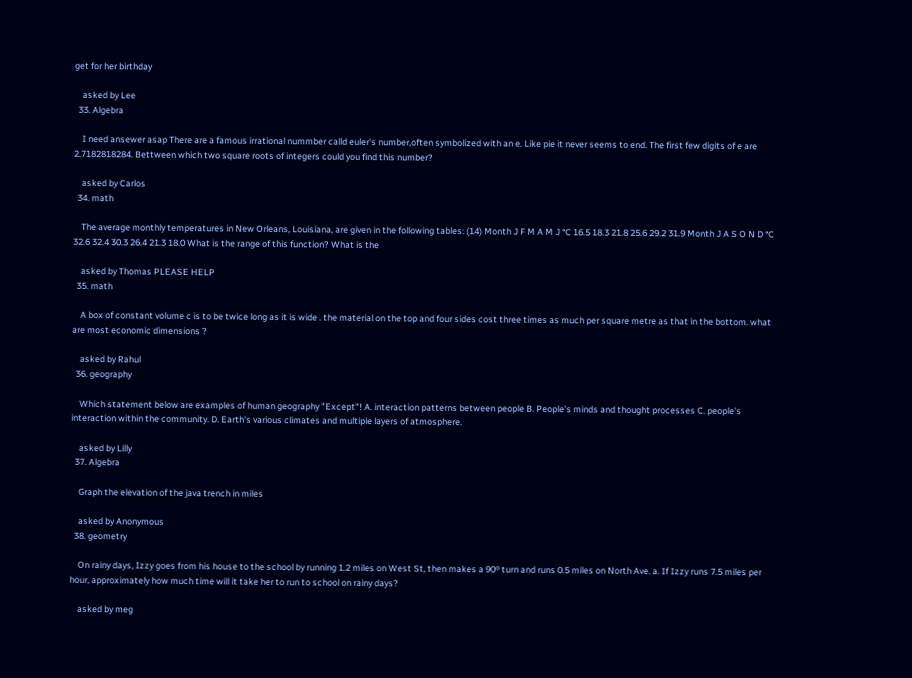get for her birthday

    asked by Lee
  33. Algebra

    I need ansewer asap There are a famous irrational nummber calld euler's number,often symbolized with an e. Like pie it never seems to end. The first few digits of e are 2.7182818284. Bettween which two square roots of integers could you find this number?

    asked by Carlos
  34. math

    The average monthly temperatures in New Orleans, Louisiana, are given in the following tables: (14) Month J F M A M J °C 16.5 18.3 21.8 25.6 29.2 31.9 Month J A S O N D °C 32.6 32.4 30.3 26.4 21.3 18.0 What is the range of this function? What is the

    asked by Thomas PLEASE HELP
  35. math

    A box of constant volume c is to be twice long as it is wide . the material on the top and four sides cost three times as much per square metre as that in the bottom. what are most economic dimensions ?

    asked by Rahul
  36. geography

    Which statement below are examples of human geography "Except"! A. interaction patterns between people B. People's minds and thought processes C. people's interaction within the community. D. Earth's various climates and multiple layers of atmosphere.

    asked by Lilly
  37. Algebra

    Graph the elevation of the java trench in miles

    asked by Anonymous
  38. geometry

    On rainy days, Izzy goes from his house to the school by running 1.2 miles on West St, then makes a 90º turn and runs 0.5 miles on North Ave. a. If Izzy runs 7.5 miles per hour, approximately how much time will it take her to run to school on rainy days?

    asked by meg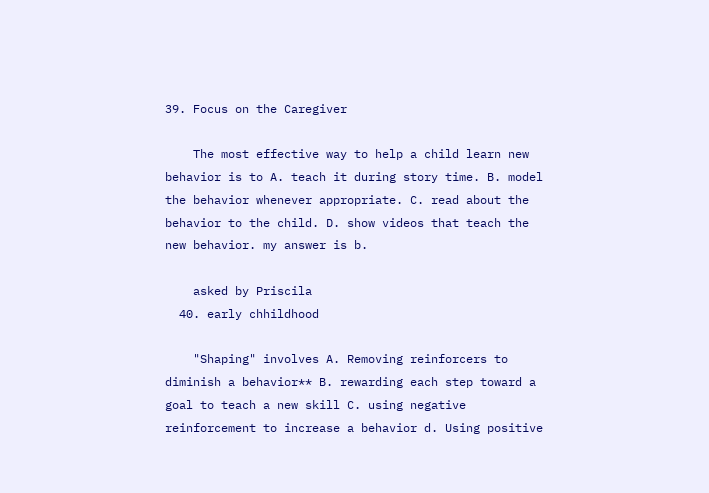39. Focus on the Caregiver

    The most effective way to help a child learn new behavior is to A. teach it during story time. B. model the behavior whenever appropriate. C. read about the behavior to the child. D. show videos that teach the new behavior. my answer is b.

    asked by Priscila
  40. early chhildhood

    "Shaping" involves A. Removing reinforcers to diminish a behavior** B. rewarding each step toward a goal to teach a new skill C. using negative reinforcement to increase a behavior d. Using positive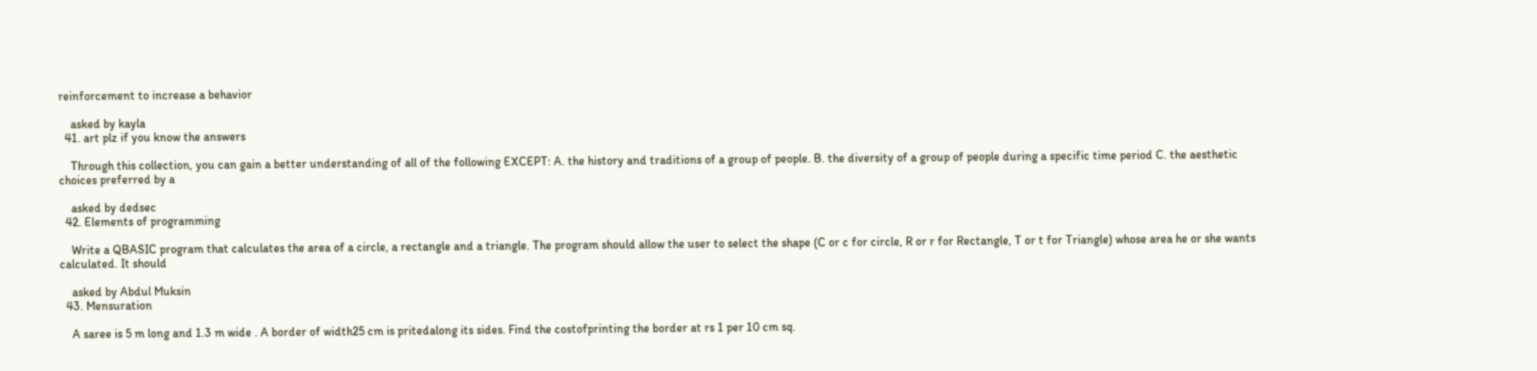reinforcement to increase a behavior

    asked by kayla
  41. art plz if you know the answers

    Through this collection, you can gain a better understanding of all of the following EXCEPT: A. the history and traditions of a group of people. B. the diversity of a group of people during a specific time period C. the aesthetic choices preferred by a

    asked by dedsec
  42. Elements of programming

    Write a QBASIC program that calculates the area of a circle, a rectangle and a triangle. The program should allow the user to select the shape (C or c for circle, R or r for Rectangle, T or t for Triangle) whose area he or she wants calculated. It should

    asked by Abdul Muksin
  43. Mensuration

    A saree is 5 m long and 1.3 m wide . A border of width25 cm is pritedalong its sides. Find the costofprinting the border at rs 1 per 10 cm sq.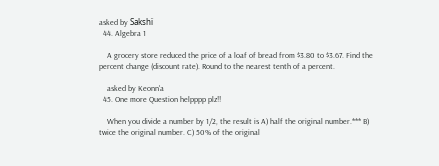asked by Sakshï
  44. Algebra 1

    A grocery store reduced the price of a loaf of bread from $3.80 to $3.67. Find the percent change (discount rate). Round to the nearest tenth of a percent.

    asked by Keonn'a
  45. One more Question helpppp plz!!

    When you divide a number by 1/2, the result is A) half the original number.*** B) twice the original number. C) 50% of the original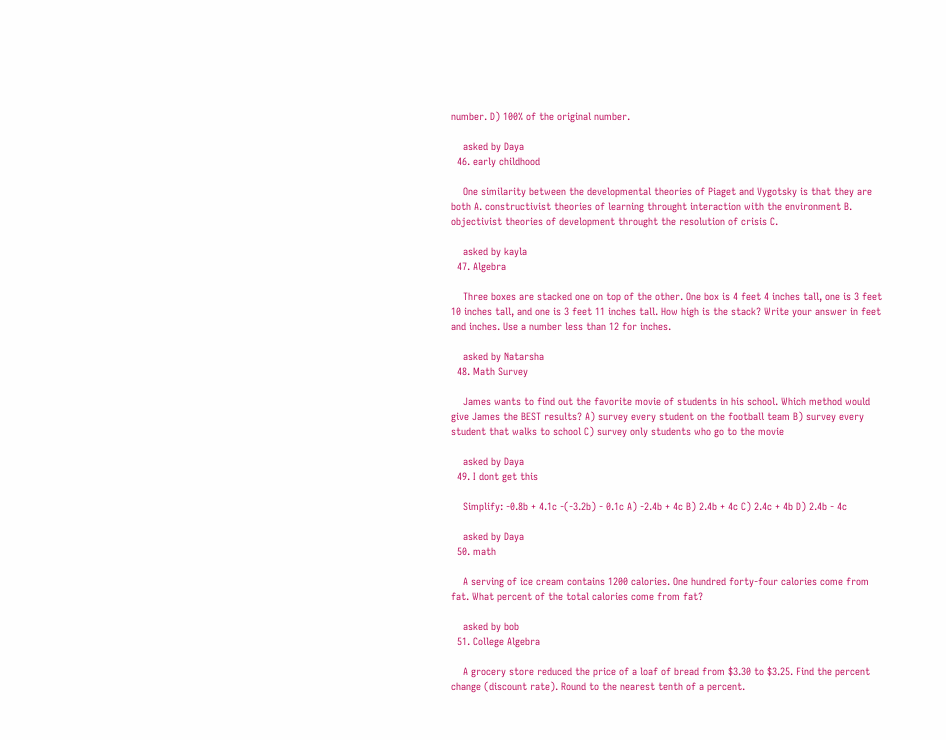number. D) 100% of the original number.

    asked by Daya
  46. early childhood

    One similarity between the developmental theories of Piaget and Vygotsky is that they are both A. constructivist theories of learning throught interaction with the environment B. objectivist theories of development throught the resolution of crisis C.

    asked by kayla
  47. Algebra

    Three boxes are stacked one on top of the other. One box is 4 feet 4 inches tall, one is 3 feet 10 inches tall, and one is 3 feet 11 inches tall. How high is the stack? Write your answer in feet and inches. Use a number less than 12 for inches.

    asked by Natarsha
  48. Math Survey

    James wants to find out the favorite movie of students in his school. Which method would give James the BEST results? A) survey every student on the football team B) survey every student that walks to school C) survey only students who go to the movie

    asked by Daya
  49. I dont get this

    Simplify: -0.8b + 4.1c -(-3.2b) - 0.1c A) -2.4b + 4c B) 2.4b + 4c C) 2.4c + 4b D) 2.4b - 4c

    asked by Daya
  50. math

    A serving of ice cream contains 1200 calories. One hundred forty-four calories come from fat. What percent of the total calories come from fat?

    asked by bob
  51. College Algebra

    A grocery store reduced the price of a loaf of bread from $3.30 to $3.25. Find the percent change (discount rate). Round to the nearest tenth of a percent.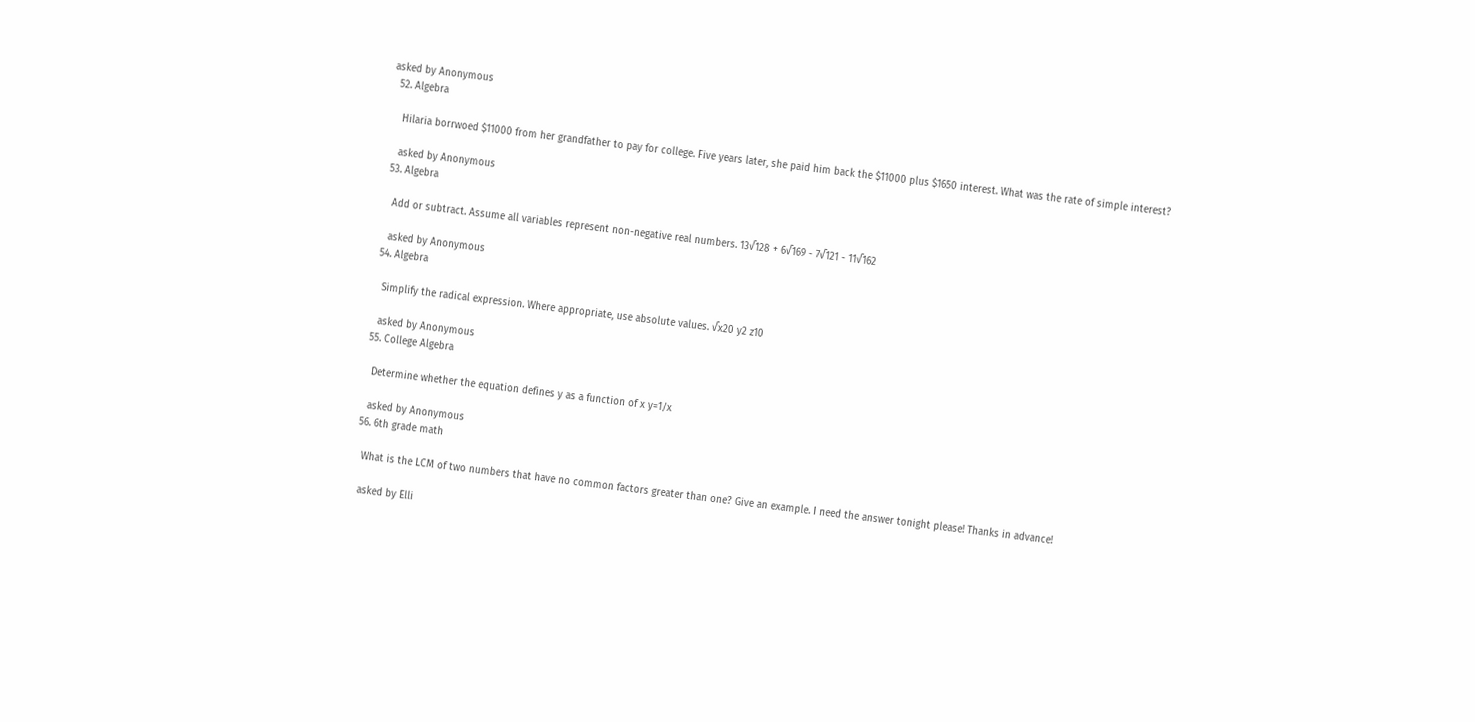asked by Anonymous
  52. Algebra

    Hilaria borrwoed $11000 from her grandfather to pay for college. Five years later, she paid him back the $11000 plus $1650 interest. What was the rate of simple interest?

    asked by Anonymous
  53. Algebra

    Add or subtract. Assume all variables represent non-negative real numbers. 13√128 + 6√169 - 7√121 - 11√162

    asked by Anonymous
  54. Algebra

    Simplify the radical expression. Where appropriate, use absolute values. √x20 y2 z10

    asked by Anonymous
  55. College Algebra

    Determine whether the equation defines y as a function of x y=1/x

    asked by Anonymous
  56. 6th grade math

    What is the LCM of two numbers that have no common factors greater than one? Give an example. I need the answer tonight please! Thanks in advance!

    asked by Elli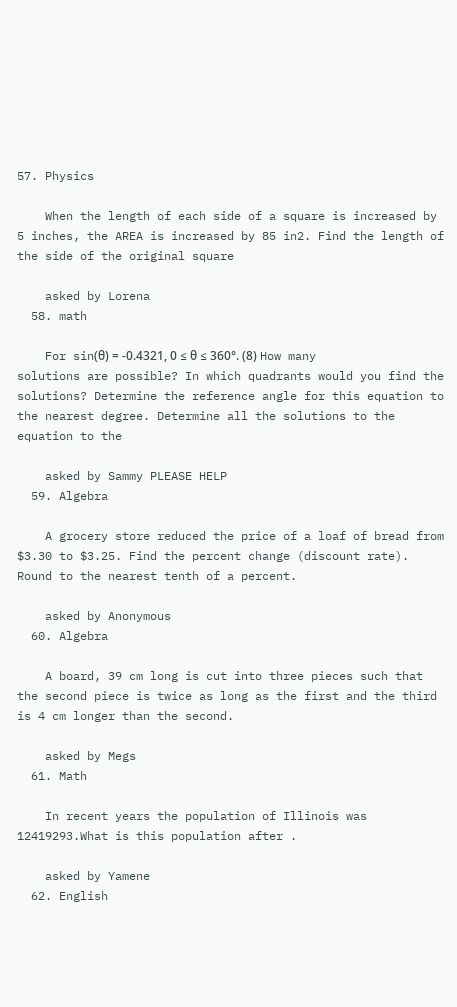57. Physics

    When the length of each side of a square is increased by 5 inches, the AREA is increased by 85 in2. Find the length of the side of the original square

    asked by Lorena
  58. math

    For sin(θ) = -0.4321, 0 ≤ θ ≤ 360°. (8) How many solutions are possible? In which quadrants would you find the solutions? Determine the reference angle for this equation to the nearest degree. Determine all the solutions to the equation to the

    asked by Sammy PLEASE HELP
  59. Algebra

    A grocery store reduced the price of a loaf of bread from $3.30 to $3.25. Find the percent change (discount rate). Round to the nearest tenth of a percent.

    asked by Anonymous
  60. Algebra

    A board, 39 cm long is cut into three pieces such that the second piece is twice as long as the first and the third is 4 cm longer than the second.

    asked by Megs
  61. Math

    In recent years the population of Illinois was 12419293.What is this population after .

    asked by Yamene
  62. English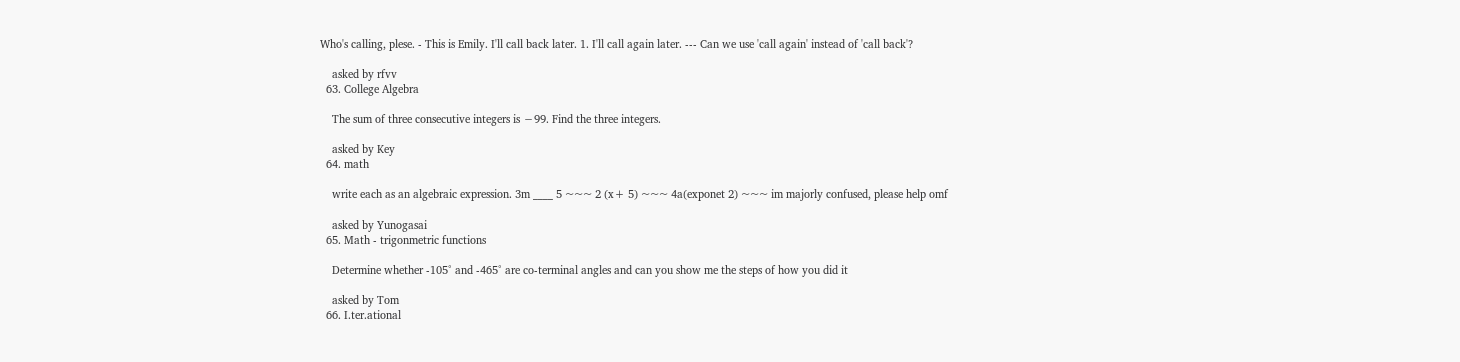Who's calling, plese. - This is Emily. I'll call back later. 1. I'll call again later. --- Can we use 'call again' instead of 'call back'?

    asked by rfvv
  63. College Algebra

    The sum of three consecutive integers is −99. Find the three integers.

    asked by Key
  64. math

    write each as an algebraic expression. 3m ____ 5 ~~~ 2 (x+ 5) ~~~ 4a(exponet 2) ~~~ im majorly confused, please help omf

    asked by Yunogasai
  65. Math - trigonmetric functions

    Determine whether -105° and -465° are co-terminal angles and can you show me the steps of how you did it

    asked by Tom
  66. I.ter.ational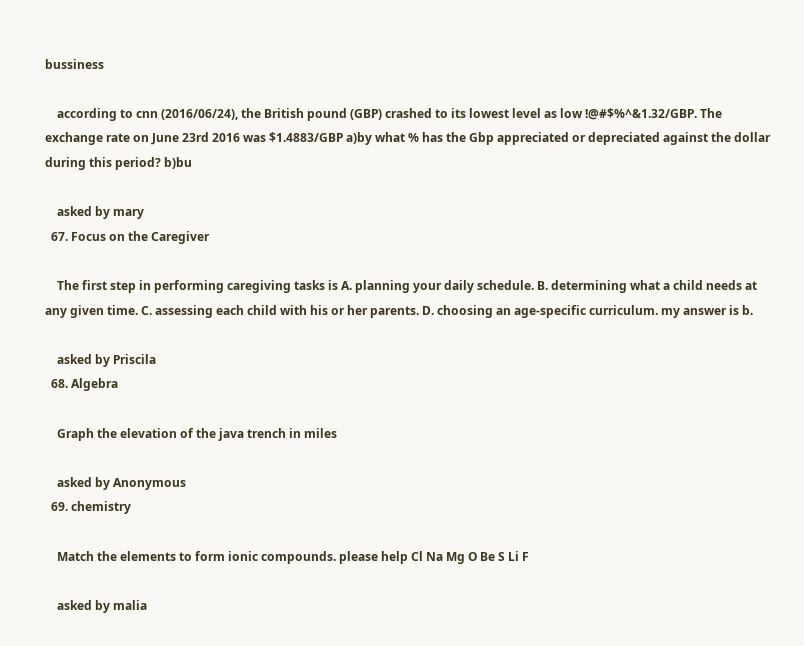bussiness

    according to cnn (2016/06/24), the British pound (GBP) crashed to its lowest level as low !@#$%^&1.32/GBP. The exchange rate on June 23rd 2016 was $1.4883/GBP a)by what % has the Gbp appreciated or depreciated against the dollar during this period? b)bu

    asked by mary
  67. Focus on the Caregiver

    The first step in performing caregiving tasks is A. planning your daily schedule. B. determining what a child needs at any given time. C. assessing each child with his or her parents. D. choosing an age-specific curriculum. my answer is b.

    asked by Priscila
  68. Algebra

    Graph the elevation of the java trench in miles

    asked by Anonymous
  69. chemistry

    Match the elements to form ionic compounds. please help Cl Na Mg O Be S Li F

    asked by malia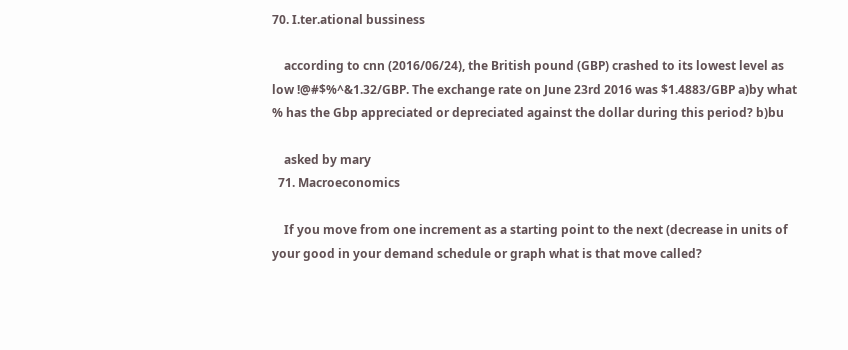70. I.ter.ational bussiness

    according to cnn (2016/06/24), the British pound (GBP) crashed to its lowest level as low !@#$%^&1.32/GBP. The exchange rate on June 23rd 2016 was $1.4883/GBP a)by what % has the Gbp appreciated or depreciated against the dollar during this period? b)bu

    asked by mary
  71. Macroeconomics

    If you move from one increment as a starting point to the next (decrease in units of your good in your demand schedule or graph what is that move called?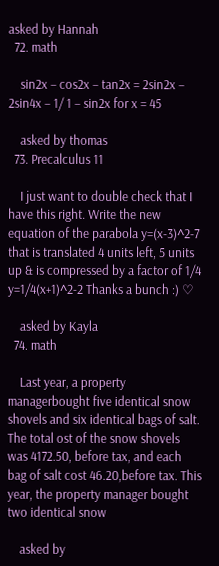asked by Hannah
  72. math

    sin2x − cos2x − tan2x = 2sin2x − 2sin4x − 1/ 1 − sin2x for x = 45

    asked by thomas
  73. Precalculus 11

    I just want to double check that I have this right. Write the new equation of the parabola y=(x-3)^2-7 that is translated 4 units left, 5 units up & is compressed by a factor of 1/4 y=1/4(x+1)^2-2 Thanks a bunch :) ♡

    asked by Kayla
  74. math

    Last year, a property managerbought five identical snow shovels and six identical bags of salt. The total ost of the snow shovels was 4172.50, before tax, and each bag of salt cost 46.20,before tax. This year, the property manager bought two identical snow

    asked by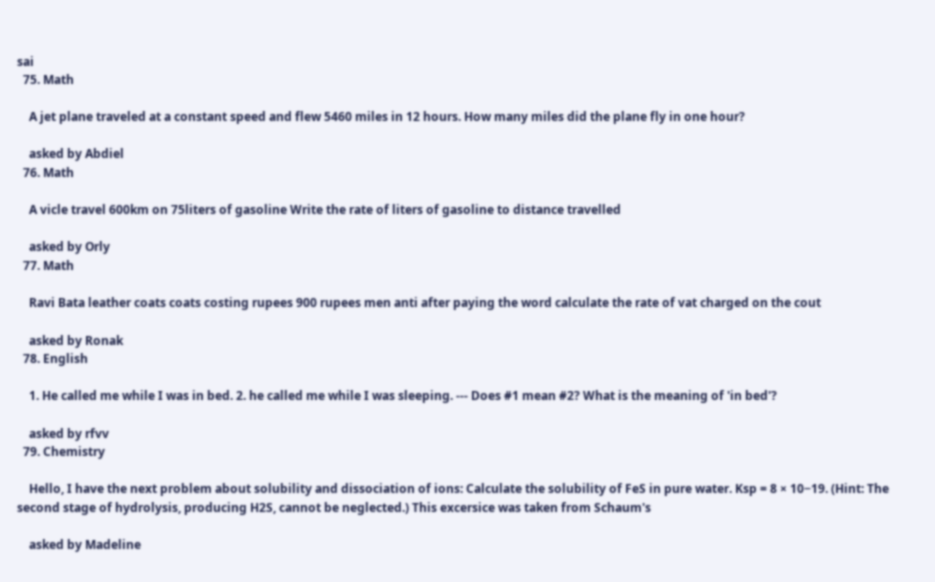sai
  75. Math

    A jet plane traveled at a constant speed and flew 5460 miles in 12 hours. How many miles did the plane fly in one hour?

    asked by Abdiel
  76. Math

    A vicle travel 600km on 75liters of gasoline Write the rate of liters of gasoline to distance travelled

    asked by Orly
  77. Math

    Ravi Bata leather coats coats costing rupees 900 rupees men anti after paying the word calculate the rate of vat charged on the cout

    asked by Ronak
  78. English

    1. He called me while I was in bed. 2. he called me while I was sleeping. --- Does #1 mean #2? What is the meaning of 'in bed'?

    asked by rfvv
  79. Chemistry

    Hello, I have the next problem about solubility and dissociation of ions: Calculate the solubility of FeS in pure water. Ksp = 8 × 10−19. (Hint: The second stage of hydrolysis, producing H2S, cannot be neglected.) This excersice was taken from Schaum's

    asked by Madeline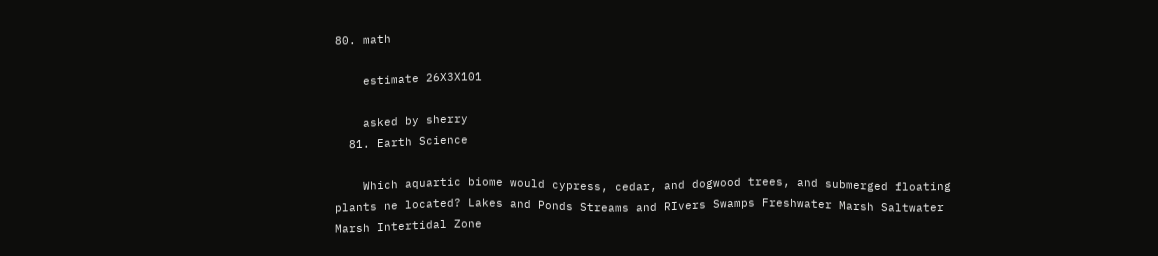80. math

    estimate 26X3X101

    asked by sherry
  81. Earth Science

    Which aquartic biome would cypress, cedar, and dogwood trees, and submerged floating plants ne located? Lakes and Ponds Streams and RIvers Swamps Freshwater Marsh Saltwater Marsh Intertidal Zone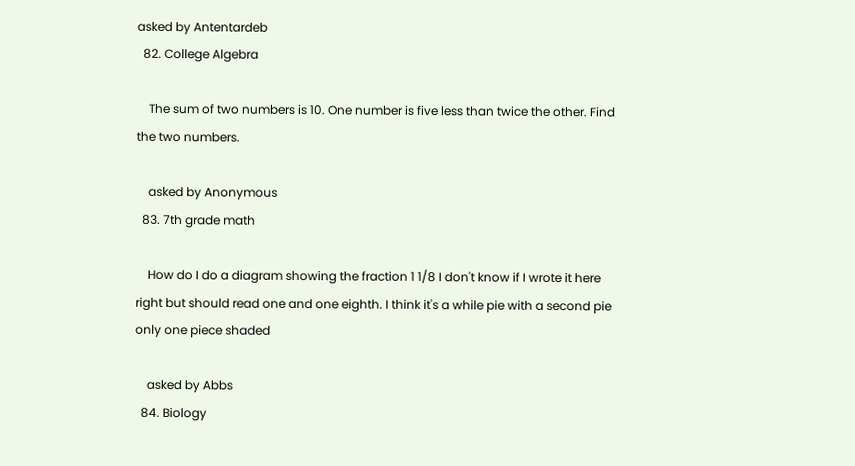asked by Antentardeb
  82. College Algebra

    The sum of two numbers is 10. One number is five less than twice the other. Find the two numbers.

    asked by Anonymous
  83. 7th grade math

    How do I do a diagram showing the fraction 1 1/8 I don't know if I wrote it here right but should read one and one eighth. I think it's a while pie with a second pie only one piece shaded

    asked by Abbs
  84. Biology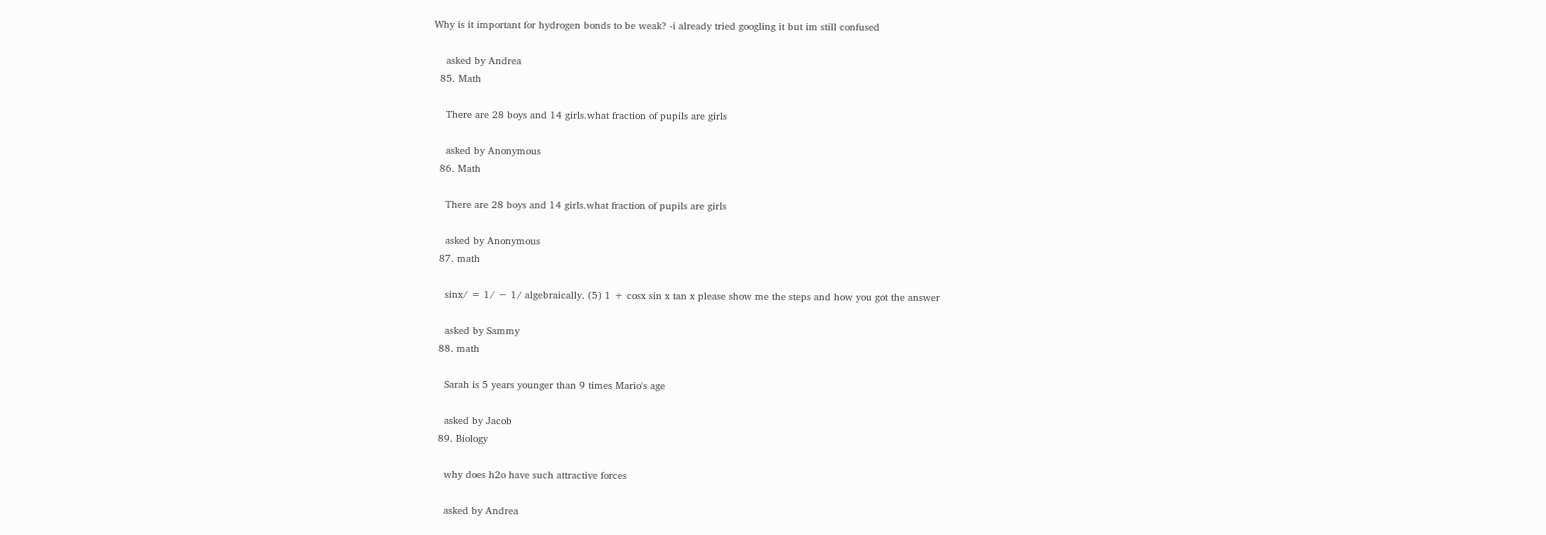Why is it important for hydrogen bonds to be weak? -i already tried googling it but im still confused

    asked by Andrea
  85. Math

    There are 28 boys and 14 girls.what fraction of pupils are girls

    asked by Anonymous
  86. Math

    There are 28 boys and 14 girls.what fraction of pupils are girls

    asked by Anonymous
  87. math

    sinx/ = 1/ − 1/ algebraically. (5) 1 + cosx sin x tan x please show me the steps and how you got the answer

    asked by Sammy
  88. math

    Sarah is 5 years younger than 9 times Mario's age

    asked by Jacob
  89. Biology

    why does h2o have such attractive forces

    asked by Andrea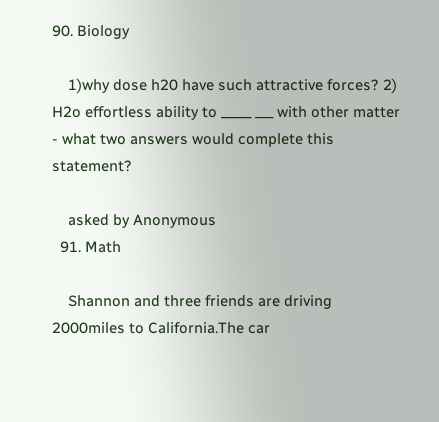90. Biology

    1)why dose h20 have such attractive forces? 2) H2o effortless ability to _____ ___ with other matter - what two answers would complete this statement?

    asked by Anonymous
  91. Math

    Shannon and three friends are driving 2000miles to California.The car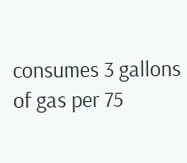consumes 3 gallons of gas per 75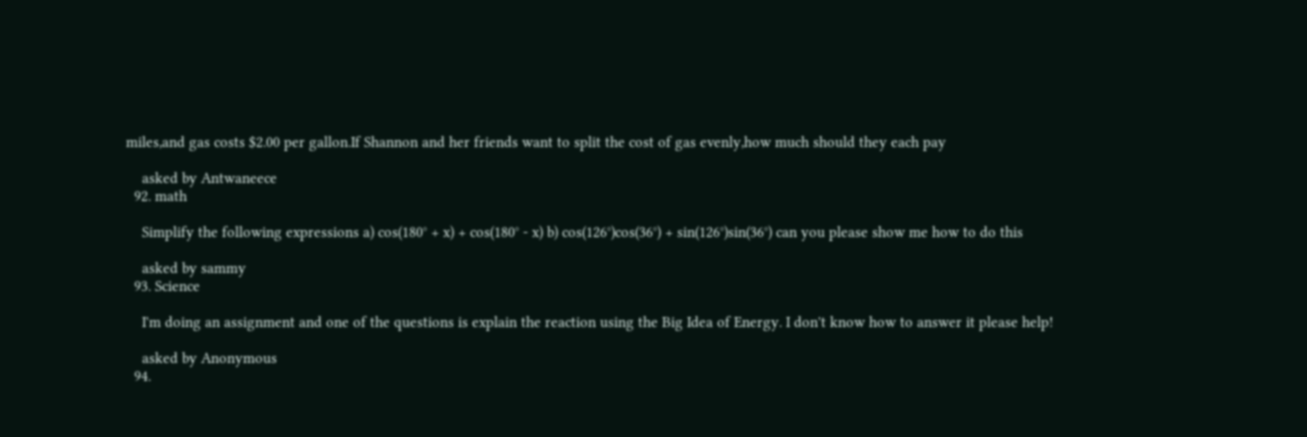miles,and gas costs $2.00 per gallon.If Shannon and her friends want to split the cost of gas evenly,how much should they each pay

    asked by Antwaneece
  92. math

    Simplify the following expressions a) cos(180° + x) + cos(180° - x) b) cos(126°)cos(36°) + sin(126°)sin(36°) can you please show me how to do this

    asked by sammy
  93. Science

    I'm doing an assignment and one of the questions is explain the reaction using the Big Idea of Energy. I don't know how to answer it please help!

    asked by Anonymous
  94.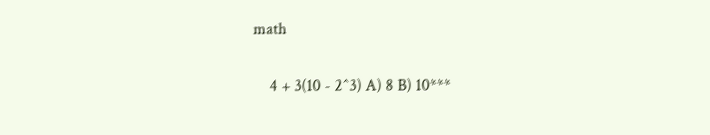math

    4 + 3(10 - 2^3) A) 8 B) 10***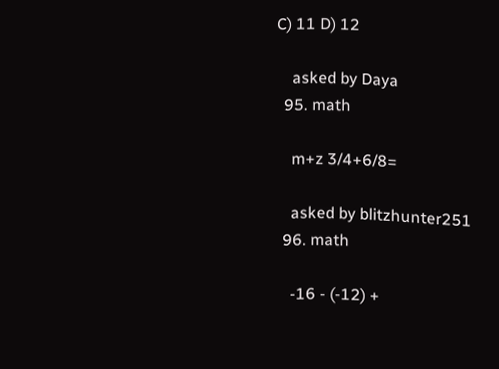C) 11 D) 12

    asked by Daya
  95. math

    m+z 3/4+6/8=

    asked by blitzhunter251
  96. math

    -16 - (-12) +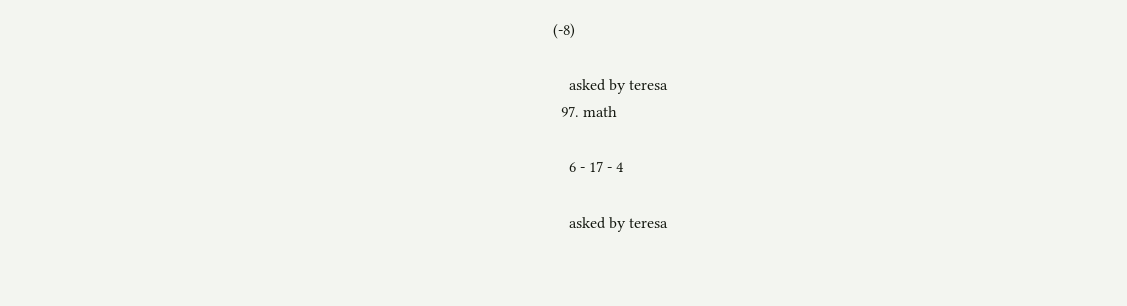(-8)

    asked by teresa
  97. math

    6 - 17 - 4

    asked by teresa